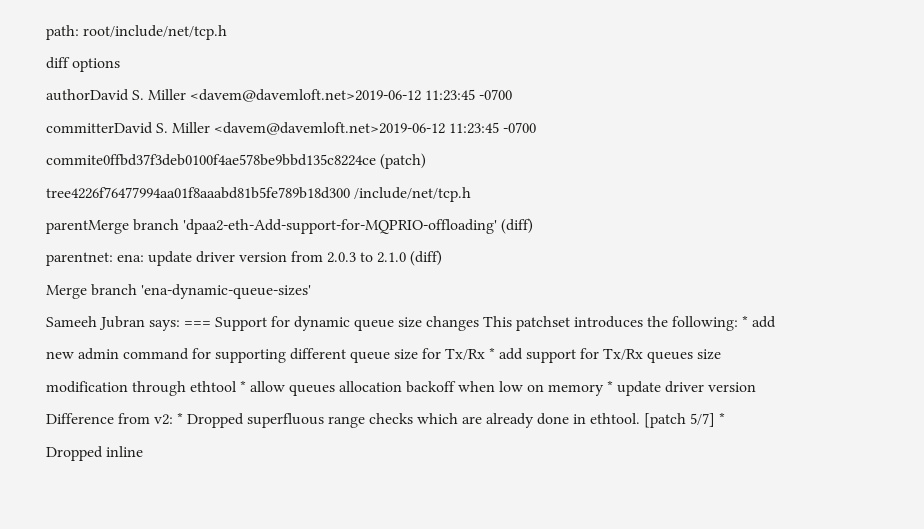path: root/include/net/tcp.h
diff options
authorDavid S. Miller <davem@davemloft.net>2019-06-12 11:23:45 -0700
committerDavid S. Miller <davem@davemloft.net>2019-06-12 11:23:45 -0700
commite0ffbd37f3deb0100f4ae578be9bbd135c8224ce (patch)
tree4226f76477994aa01f8aaabd81b5fe789b18d300 /include/net/tcp.h
parentMerge branch 'dpaa2-eth-Add-support-for-MQPRIO-offloading' (diff)
parentnet: ena: update driver version from 2.0.3 to 2.1.0 (diff)
Merge branch 'ena-dynamic-queue-sizes'
Sameeh Jubran says: === Support for dynamic queue size changes This patchset introduces the following: * add new admin command for supporting different queue size for Tx/Rx * add support for Tx/Rx queues size modification through ethtool * allow queues allocation backoff when low on memory * update driver version Difference from v2: * Dropped superfluous range checks which are already done in ethtool. [patch 5/7] * Dropped inline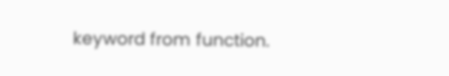keyword from function.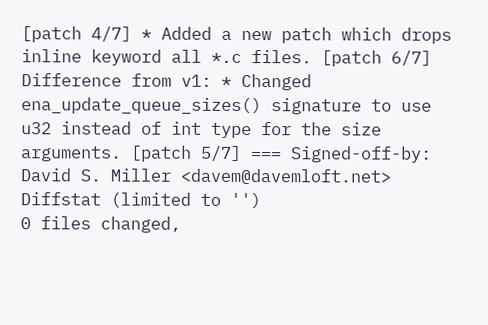[patch 4/7] * Added a new patch which drops inline keyword all *.c files. [patch 6/7] Difference from v1: * Changed ena_update_queue_sizes() signature to use u32 instead of int type for the size arguments. [patch 5/7] === Signed-off-by: David S. Miller <davem@davemloft.net>
Diffstat (limited to '')
0 files changed,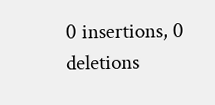0 insertions, 0 deletions